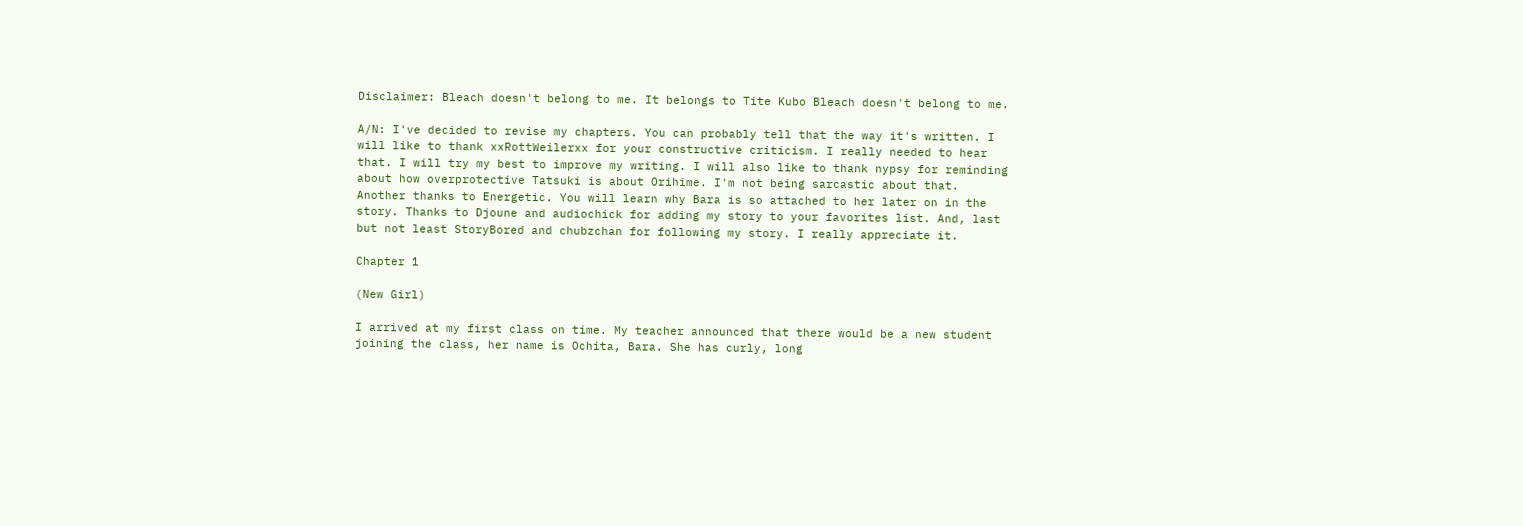Disclaimer: Bleach doesn't belong to me. It belongs to Tite Kubo Bleach doesn't belong to me.

A/N: I've decided to revise my chapters. You can probably tell that the way it's written. I will like to thank xxRottWeilerxx for your constructive criticism. I really needed to hear that. I will try my best to improve my writing. I will also like to thank nypsy for reminding about how overprotective Tatsuki is about Orihime. I'm not being sarcastic about that. Another thanks to Energetic. You will learn why Bara is so attached to her later on in the story. Thanks to Djoune and audiochick for adding my story to your favorites list. And, last but not least StoryBored and chubzchan for following my story. I really appreciate it.

Chapter 1

(New Girl)

I arrived at my first class on time. My teacher announced that there would be a new student joining the class, her name is Ochita, Bara. She has curly, long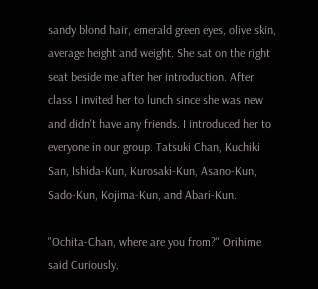sandy blond hair, emerald green eyes, olive skin, average height and weight. She sat on the right seat beside me after her introduction. After class I invited her to lunch since she was new and didn't have any friends. I introduced her to everyone in our group. Tatsuki Chan, Kuchiki San, Ishida-Kun, Kurosaki-Kun, Asano-Kun, Sado-Kun, Kojima-Kun, and Abari-Kun.

"Ochita-Chan, where are you from?" Orihime said Curiously.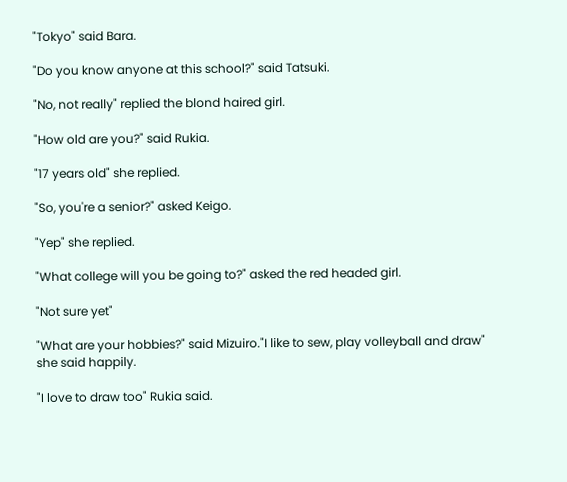"Tokyo" said Bara.

"Do you know anyone at this school?" said Tatsuki.

"No, not really" replied the blond haired girl.

"How old are you?" said Rukia.

"17 years old" she replied.

"So, you're a senior?" asked Keigo.

"Yep" she replied.

"What college will you be going to?" asked the red headed girl.

"Not sure yet"

"What are your hobbies?" said Mizuiro."I like to sew, play volleyball and draw" she said happily.

"I love to draw too" Rukia said.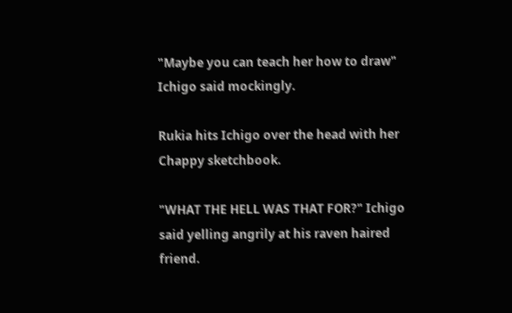"Maybe you can teach her how to draw" Ichigo said mockingly.

Rukia hits Ichigo over the head with her Chappy sketchbook.

"WHAT THE HELL WAS THAT FOR?" Ichigo said yelling angrily at his raven haired friend.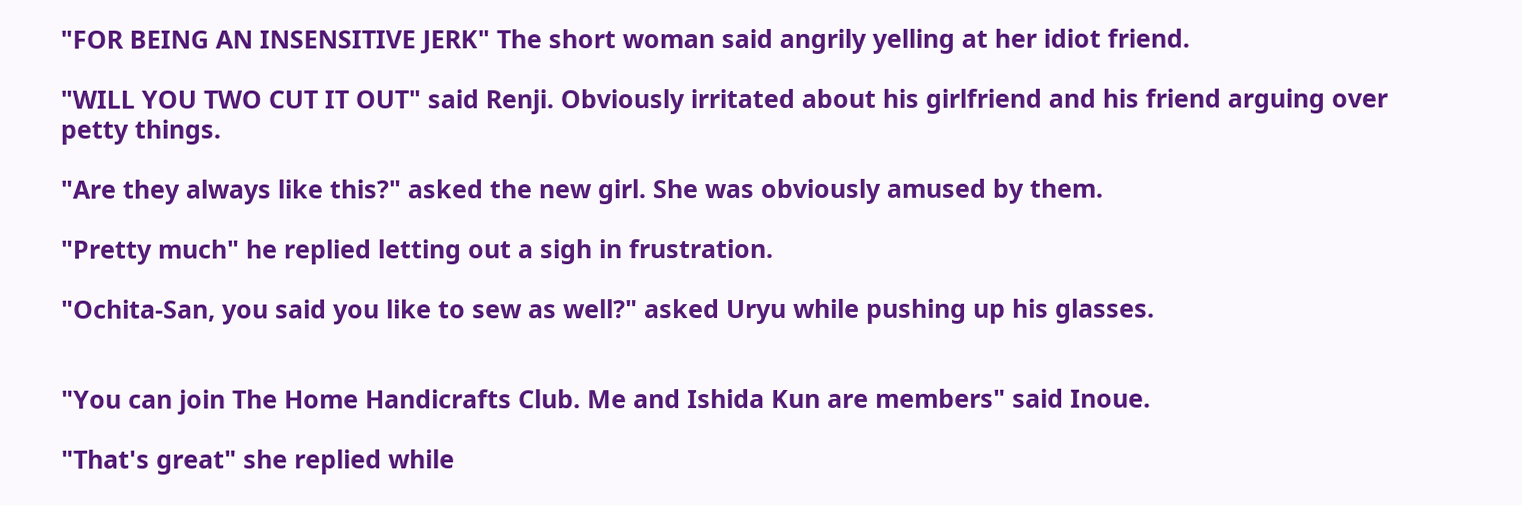"FOR BEING AN INSENSITIVE JERK" The short woman said angrily yelling at her idiot friend.

"WILL YOU TWO CUT IT OUT" said Renji. Obviously irritated about his girlfriend and his friend arguing over petty things.

"Are they always like this?" asked the new girl. She was obviously amused by them.

"Pretty much" he replied letting out a sigh in frustration.

"Ochita-San, you said you like to sew as well?" asked Uryu while pushing up his glasses.


"You can join The Home Handicrafts Club. Me and Ishida Kun are members" said Inoue.

"That's great" she replied while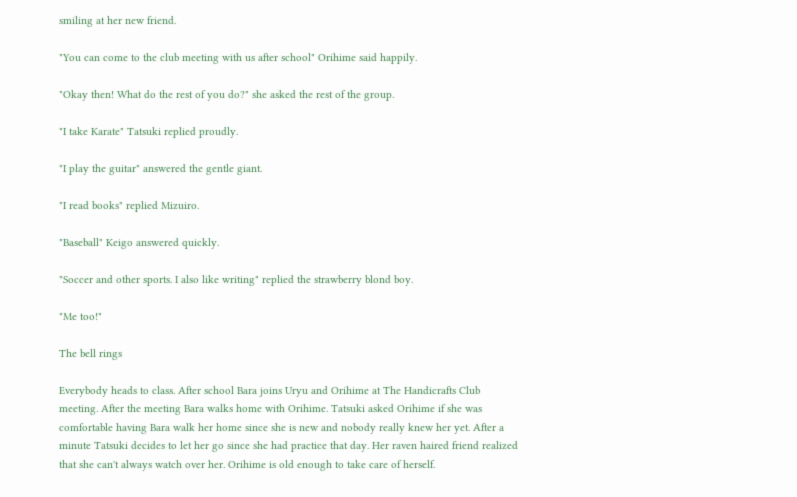smiling at her new friend.

"You can come to the club meeting with us after school" Orihime said happily.

"Okay then! What do the rest of you do?" she asked the rest of the group.

"I take Karate" Tatsuki replied proudly.

"I play the guitar" answered the gentle giant.

"I read books" replied Mizuiro.

"Baseball" Keigo answered quickly.

"Soccer and other sports. I also like writing" replied the strawberry blond boy.

"Me too!"

The bell rings

Everybody heads to class. After school Bara joins Uryu and Orihime at The Handicrafts Club meeting. After the meeting Bara walks home with Orihime. Tatsuki asked Orihime if she was comfortable having Bara walk her home since she is new and nobody really knew her yet. After a minute Tatsuki decides to let her go since she had practice that day. Her raven haired friend realized that she can't always watch over her. Orihime is old enough to take care of herself.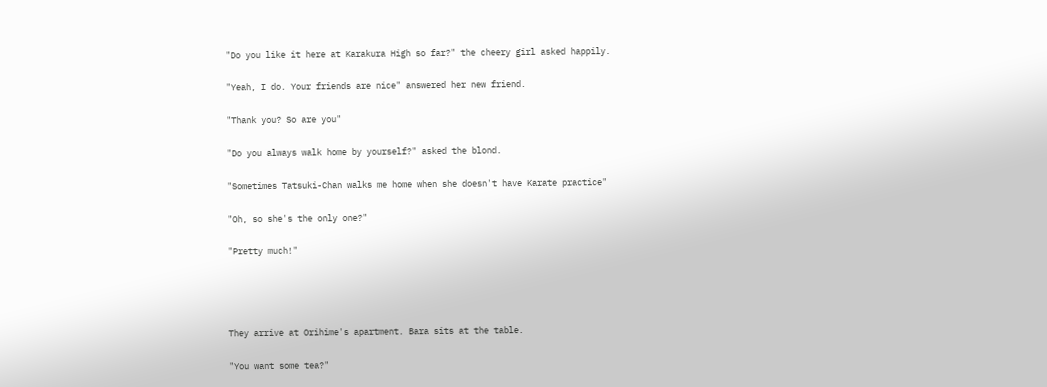"Do you like it here at Karakura High so far?" the cheery girl asked happily.

"Yeah, I do. Your friends are nice" answered her new friend.

"Thank you? So are you"

"Do you always walk home by yourself?" asked the blond.

"Sometimes Tatsuki-Chan walks me home when she doesn't have Karate practice"

"Oh, so she's the only one?"

"Pretty much!"




They arrive at Orihime's apartment. Bara sits at the table.

"You want some tea?"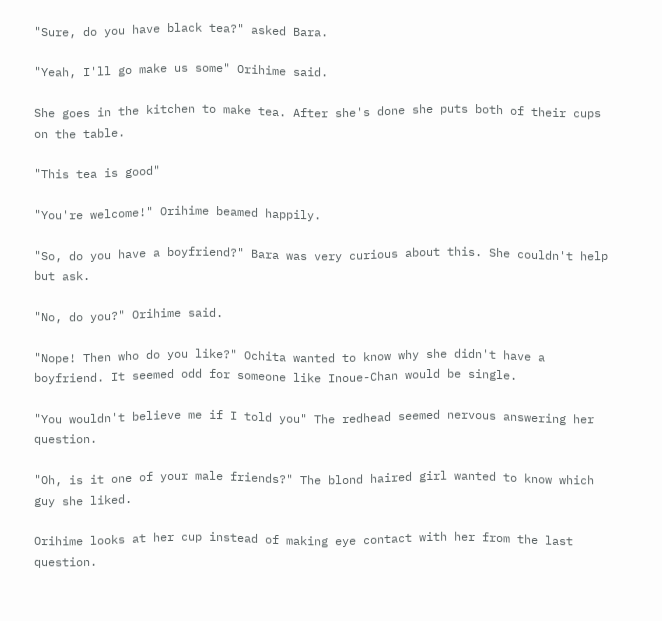"Sure, do you have black tea?" asked Bara.

"Yeah, I'll go make us some" Orihime said.

She goes in the kitchen to make tea. After she's done she puts both of their cups on the table.

"This tea is good"

"You're welcome!" Orihime beamed happily.

"So, do you have a boyfriend?" Bara was very curious about this. She couldn't help but ask.

"No, do you?" Orihime said.

"Nope! Then who do you like?" Ochita wanted to know why she didn't have a boyfriend. It seemed odd for someone like Inoue-Chan would be single.

"You wouldn't believe me if I told you" The redhead seemed nervous answering her question.

"Oh, is it one of your male friends?" The blond haired girl wanted to know which guy she liked.

Orihime looks at her cup instead of making eye contact with her from the last question.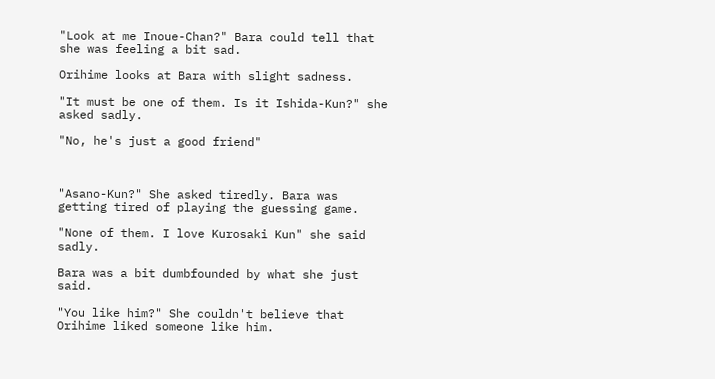"Look at me Inoue-Chan?" Bara could tell that she was feeling a bit sad.

Orihime looks at Bara with slight sadness.

"It must be one of them. Is it Ishida-Kun?" she asked sadly.

"No, he's just a good friend"



"Asano-Kun?" She asked tiredly. Bara was getting tired of playing the guessing game.

"None of them. I love Kurosaki Kun" she said sadly.

Bara was a bit dumbfounded by what she just said.

"You like him?" She couldn't believe that Orihime liked someone like him.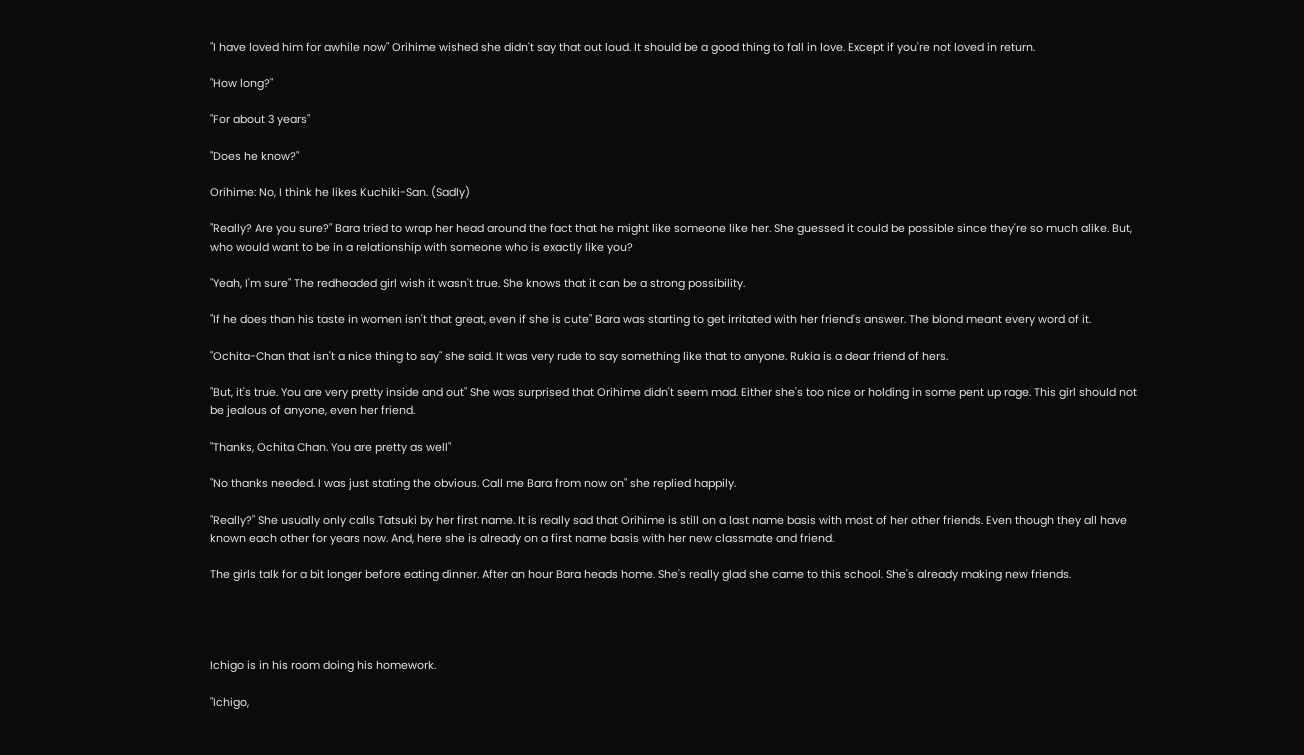"I have loved him for awhile now" Orihime wished she didn't say that out loud. It should be a good thing to fall in love. Except if you're not loved in return.

"How long?"

"For about 3 years"

"Does he know?"

Orihime: No, I think he likes Kuchiki-San. (Sadly)

"Really? Are you sure?" Bara tried to wrap her head around the fact that he might like someone like her. She guessed it could be possible since they're so much alike. But, who would want to be in a relationship with someone who is exactly like you?

"Yeah, I'm sure" The redheaded girl wish it wasn't true. She knows that it can be a strong possibility.

"If he does than his taste in women isn't that great, even if she is cute" Bara was starting to get irritated with her friend's answer. The blond meant every word of it.

"Ochita-Chan that isn't a nice thing to say" she said. It was very rude to say something like that to anyone. Rukia is a dear friend of hers.

"But, it's true. You are very pretty inside and out" She was surprised that Orihime didn't seem mad. Either she's too nice or holding in some pent up rage. This girl should not be jealous of anyone, even her friend.

"Thanks, Ochita Chan. You are pretty as well"

"No thanks needed. I was just stating the obvious. Call me Bara from now on" she replied happily.

"Really?" She usually only calls Tatsuki by her first name. It is really sad that Orihime is still on a last name basis with most of her other friends. Even though they all have known each other for years now. And, here she is already on a first name basis with her new classmate and friend.

The girls talk for a bit longer before eating dinner. After an hour Bara heads home. She's really glad she came to this school. She's already making new friends.




Ichigo is in his room doing his homework.

"Ichigo,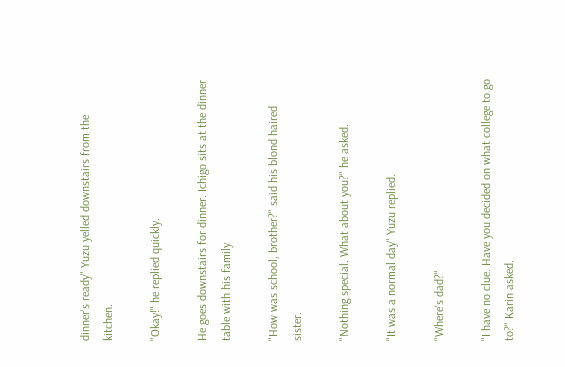dinner's ready" Yuzu yelled downstairs from the kitchen.

"Okay!" he replied quickly.

He goes downstairs for dinner. Ichigo sits at the dinner table with his family

"How was school, brother?" said his blond haired sister.

"Nothing special. What about you?" he asked.

"It was a normal day" Yuzu replied.

"Where's dad?"

"I have no clue. Have you decided on what college to go to?" Karin asked.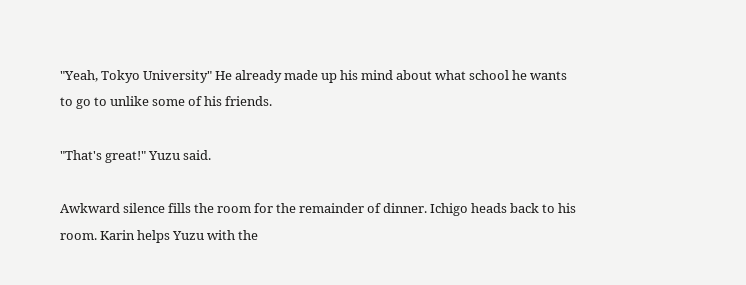"Yeah, Tokyo University" He already made up his mind about what school he wants to go to unlike some of his friends.

"That's great!" Yuzu said.

Awkward silence fills the room for the remainder of dinner. Ichigo heads back to his room. Karin helps Yuzu with the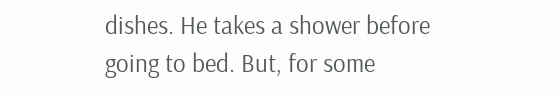dishes. He takes a shower before going to bed. But, for some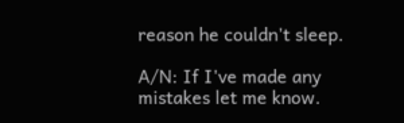reason he couldn't sleep.

A/N: If I've made any mistakes let me know.